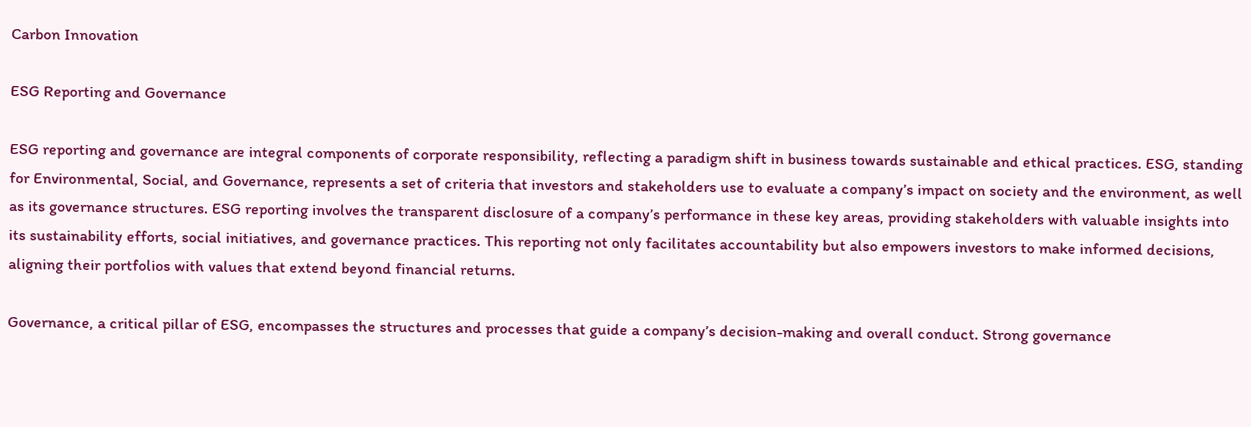Carbon Innovation

ESG Reporting and Governance

ESG reporting and governance are integral components of corporate responsibility, reflecting a paradigm shift in business towards sustainable and ethical practices. ESG, standing for Environmental, Social, and Governance, represents a set of criteria that investors and stakeholders use to evaluate a company’s impact on society and the environment, as well as its governance structures. ESG reporting involves the transparent disclosure of a company’s performance in these key areas, providing stakeholders with valuable insights into its sustainability efforts, social initiatives, and governance practices. This reporting not only facilitates accountability but also empowers investors to make informed decisions, aligning their portfolios with values that extend beyond financial returns.

Governance, a critical pillar of ESG, encompasses the structures and processes that guide a company’s decision-making and overall conduct. Strong governance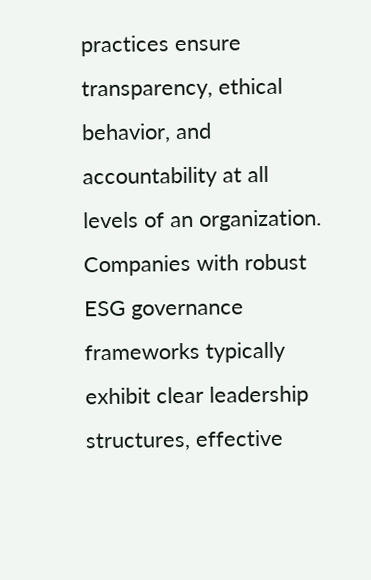practices ensure transparency, ethical behavior, and accountability at all levels of an organization. Companies with robust ESG governance frameworks typically exhibit clear leadership structures, effective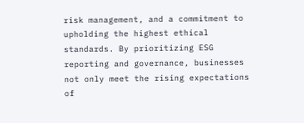risk management, and a commitment to upholding the highest ethical standards. By prioritizing ESG reporting and governance, businesses not only meet the rising expectations of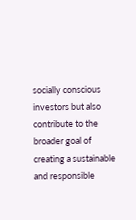socially conscious investors but also contribute to the broader goal of creating a sustainable and responsible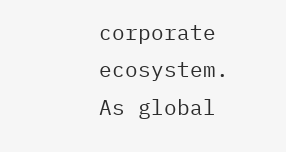corporate ecosystem. As global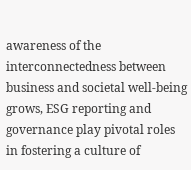awareness of the interconnectedness between business and societal well-being grows, ESG reporting and governance play pivotal roles in fostering a culture of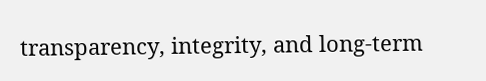transparency, integrity, and long-term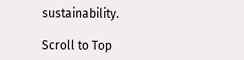sustainability.

Scroll to Top